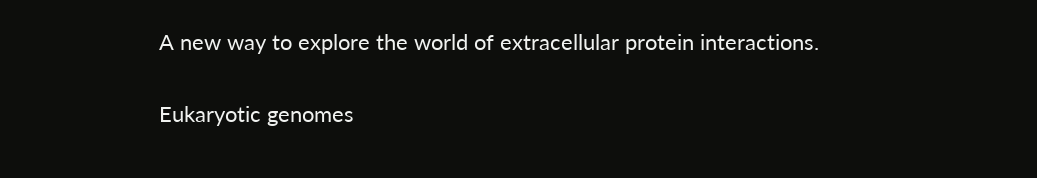A new way to explore the world of extracellular protein interactions.


Eukaryotic genomes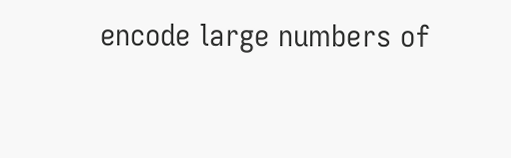encode large numbers of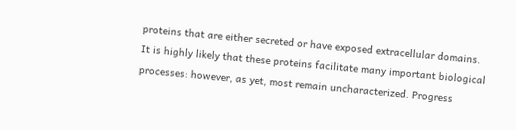proteins that are either secreted or have exposed extracellular domains. It is highly likely that these proteins facilitate many important biological processes: however, as yet, most remain uncharacterized. Progress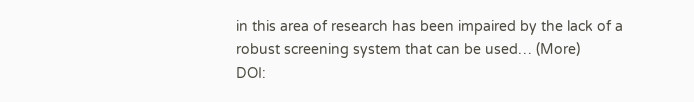in this area of research has been impaired by the lack of a robust screening system that can be used… (More)
DOI: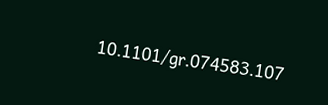10.1101/gr.074583.107